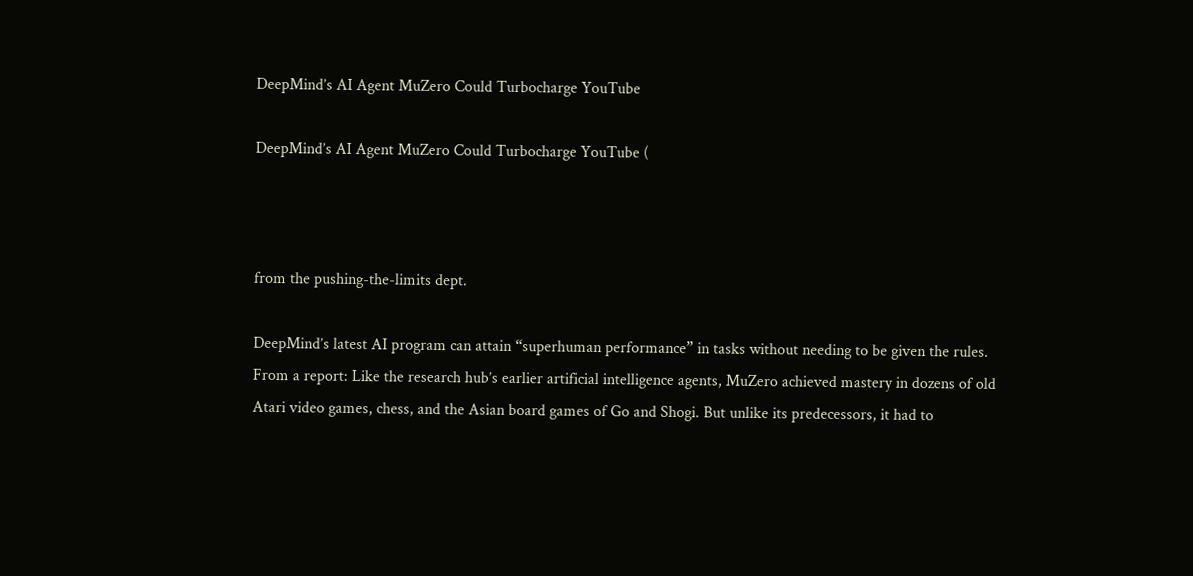DeepMind’s AI Agent MuZero Could Turbocharge YouTube

DeepMind’s AI Agent MuZero Could Turbocharge YouTube (



from the pushing-the-limits dept.

DeepMind’s latest AI program can attain “superhuman performance” in tasks without needing to be given the rules. From a report: Like the research hub’s earlier artificial intelligence agents, MuZero achieved mastery in dozens of old Atari video games, chess, and the Asian board games of Go and Shogi. But unlike its predecessors, it had to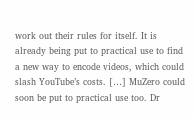work out their rules for itself. It is already being put to practical use to find a new way to encode videos, which could slash YouTube’s costs. […] MuZero could soon be put to practical use too. Dr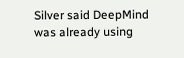Silver said DeepMind was already using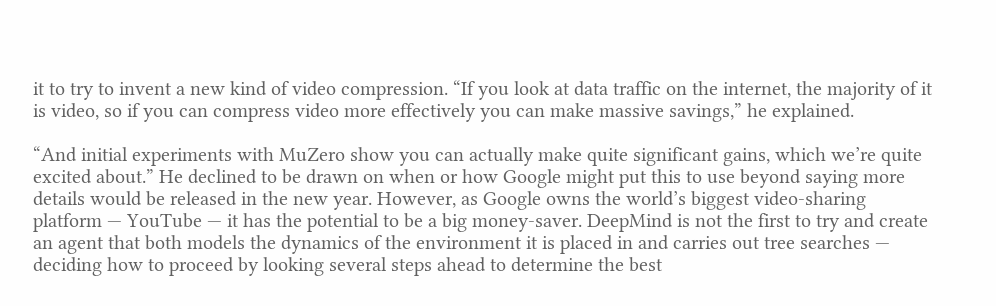it to try to invent a new kind of video compression. “If you look at data traffic on the internet, the majority of it is video, so if you can compress video more effectively you can make massive savings,” he explained.

“And initial experiments with MuZero show you can actually make quite significant gains, which we’re quite excited about.” He declined to be drawn on when or how Google might put this to use beyond saying more details would be released in the new year. However, as Google owns the world’s biggest video-sharing platform — YouTube — it has the potential to be a big money-saver. DeepMind is not the first to try and create an agent that both models the dynamics of the environment it is placed in and carries out tree searches — deciding how to proceed by looking several steps ahead to determine the best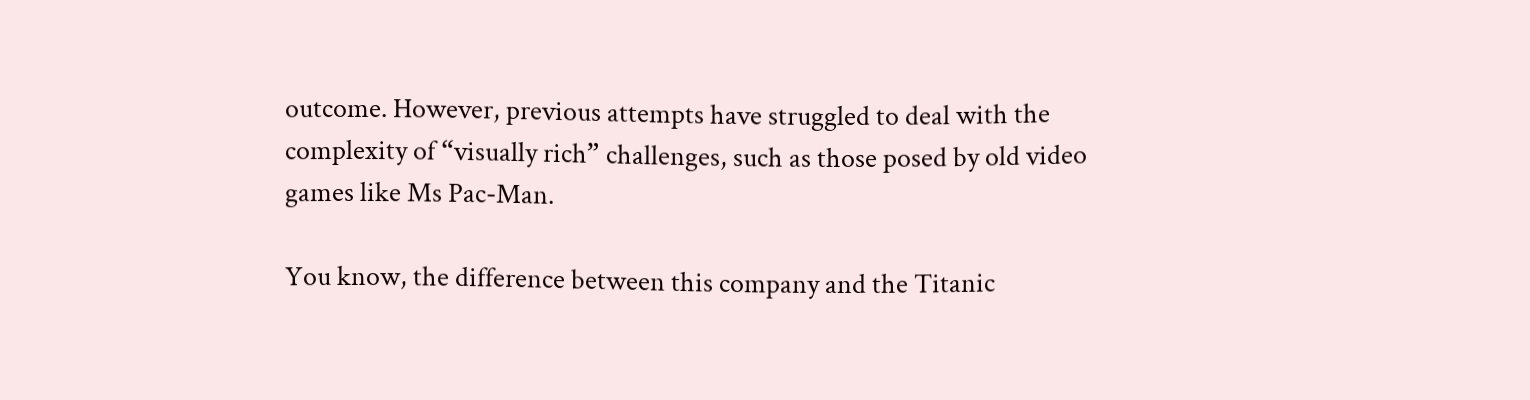outcome. However, previous attempts have struggled to deal with the complexity of “visually rich” challenges, such as those posed by old video games like Ms Pac-Man.

You know, the difference between this company and the Titanic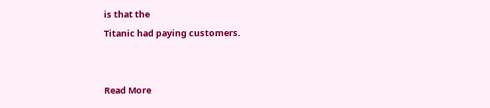is that the
Titanic had paying customers.


Read More